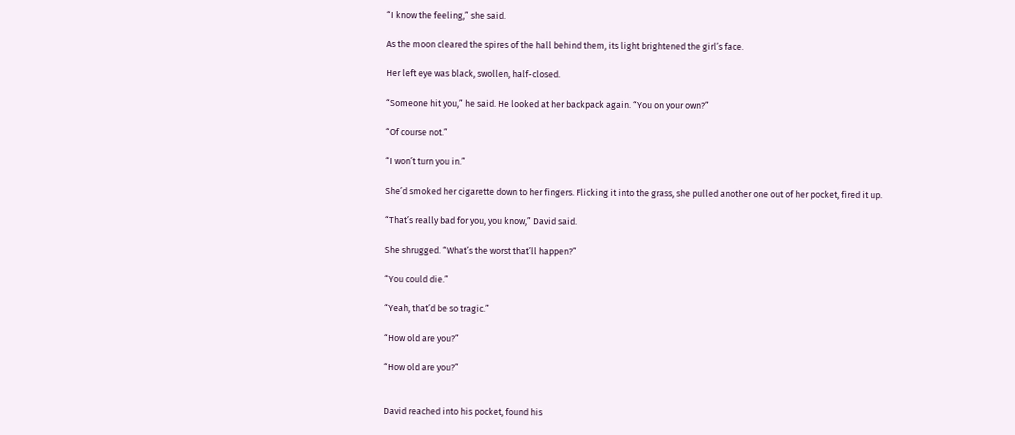“I know the feeling,” she said.

As the moon cleared the spires of the hall behind them, its light brightened the girl’s face.

Her left eye was black, swollen, half-closed.

“Someone hit you,” he said. He looked at her backpack again. “You on your own?”

“Of course not.”

“I won’t turn you in.”

She’d smoked her cigarette down to her fingers. Flicking it into the grass, she pulled another one out of her pocket, fired it up.

“That’s really bad for you, you know,” David said.

She shrugged. “What’s the worst that’ll happen?”

“You could die.”

“Yeah, that’d be so tragic.”

“How old are you?”

“How old are you?”


David reached into his pocket, found his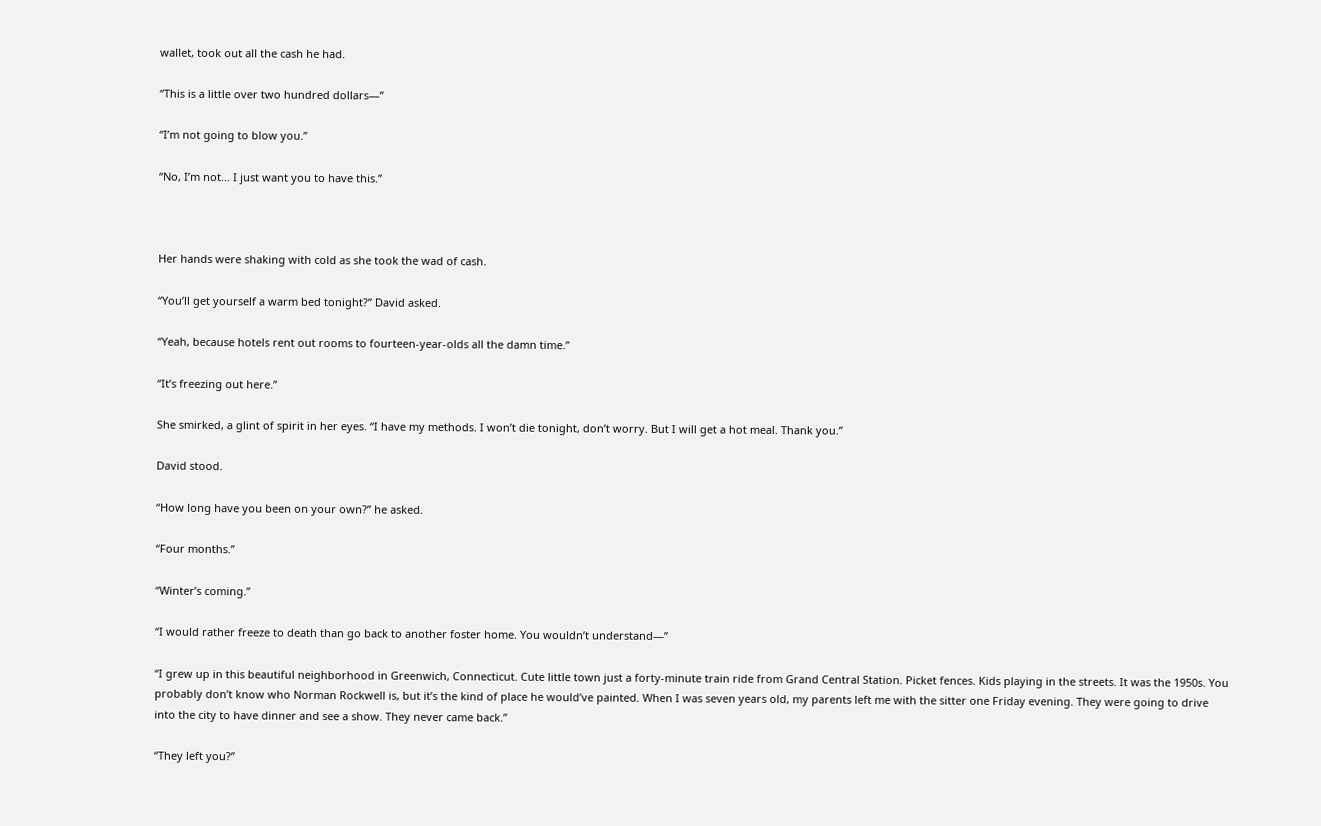wallet, took out all the cash he had.

“This is a little over two hundred dollars—”

“I’m not going to blow you.”

“No, I’m not… I just want you to have this.”



Her hands were shaking with cold as she took the wad of cash.

“You’ll get yourself a warm bed tonight?” David asked.

“Yeah, because hotels rent out rooms to fourteen-year-olds all the damn time.”

“It’s freezing out here.”

She smirked, a glint of spirit in her eyes. “I have my methods. I won’t die tonight, don’t worry. But I will get a hot meal. Thank you.”

David stood.

“How long have you been on your own?” he asked.

“Four months.”

“Winter’s coming.”

“I would rather freeze to death than go back to another foster home. You wouldn’t understand—”

“I grew up in this beautiful neighborhood in Greenwich, Connecticut. Cute little town just a forty-minute train ride from Grand Central Station. Picket fences. Kids playing in the streets. It was the 1950s. You probably don’t know who Norman Rockwell is, but it’s the kind of place he would’ve painted. When I was seven years old, my parents left me with the sitter one Friday evening. They were going to drive into the city to have dinner and see a show. They never came back.”

“They left you?”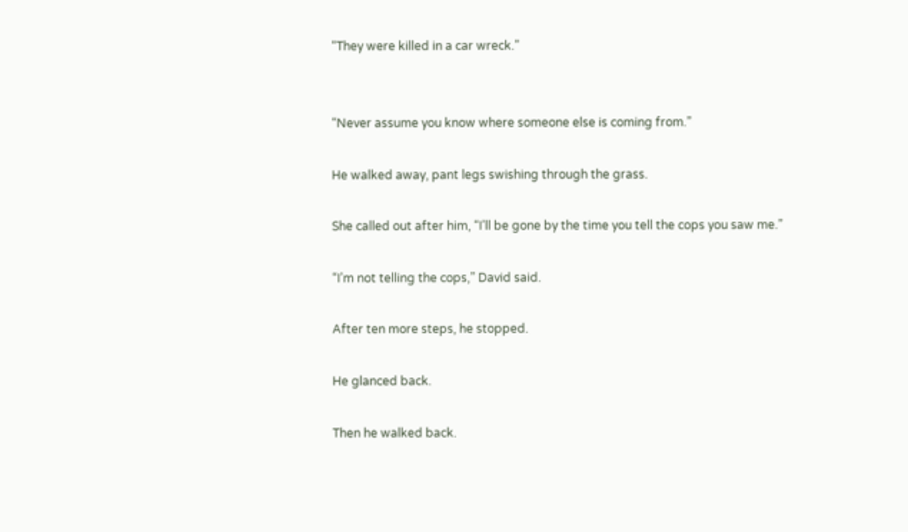“They were killed in a car wreck.”


“Never assume you know where someone else is coming from.”

He walked away, pant legs swishing through the grass.

She called out after him, “I’ll be gone by the time you tell the cops you saw me.”

“I’m not telling the cops,” David said.

After ten more steps, he stopped.

He glanced back.

Then he walked back.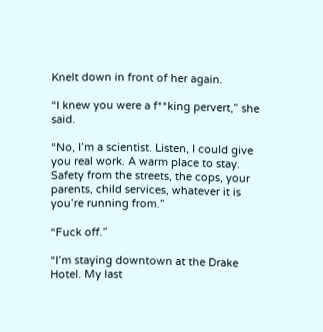Knelt down in front of her again.

“I knew you were a f**king pervert,” she said.

“No, I’m a scientist. Listen, I could give you real work. A warm place to stay. Safety from the streets, the cops, your parents, child services, whatever it is you’re running from.”

“Fuck off.”

“I’m staying downtown at the Drake Hotel. My last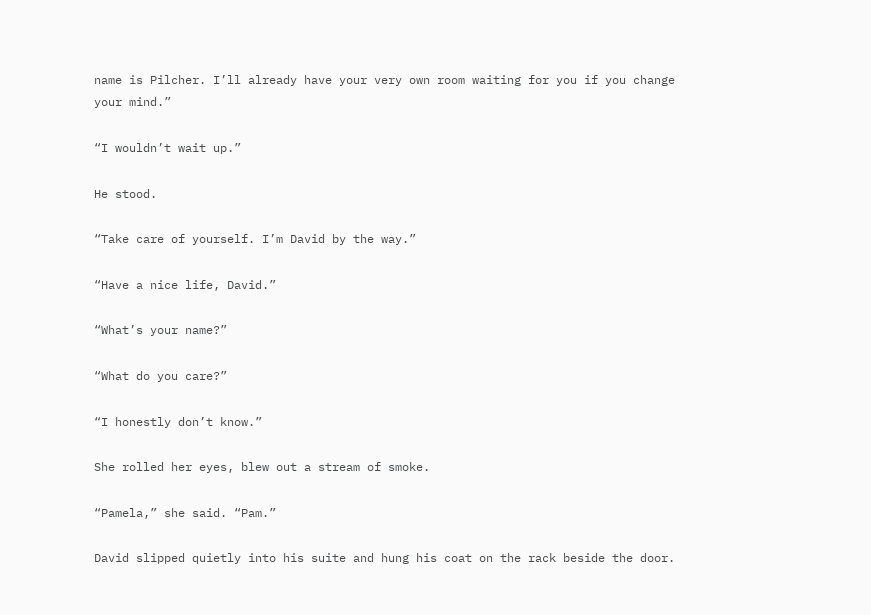name is Pilcher. I’ll already have your very own room waiting for you if you change your mind.”

“I wouldn’t wait up.”

He stood.

“Take care of yourself. I’m David by the way.”

“Have a nice life, David.”

“What’s your name?”

“What do you care?”

“I honestly don’t know.”

She rolled her eyes, blew out a stream of smoke.

“Pamela,” she said. “Pam.”

David slipped quietly into his suite and hung his coat on the rack beside the door.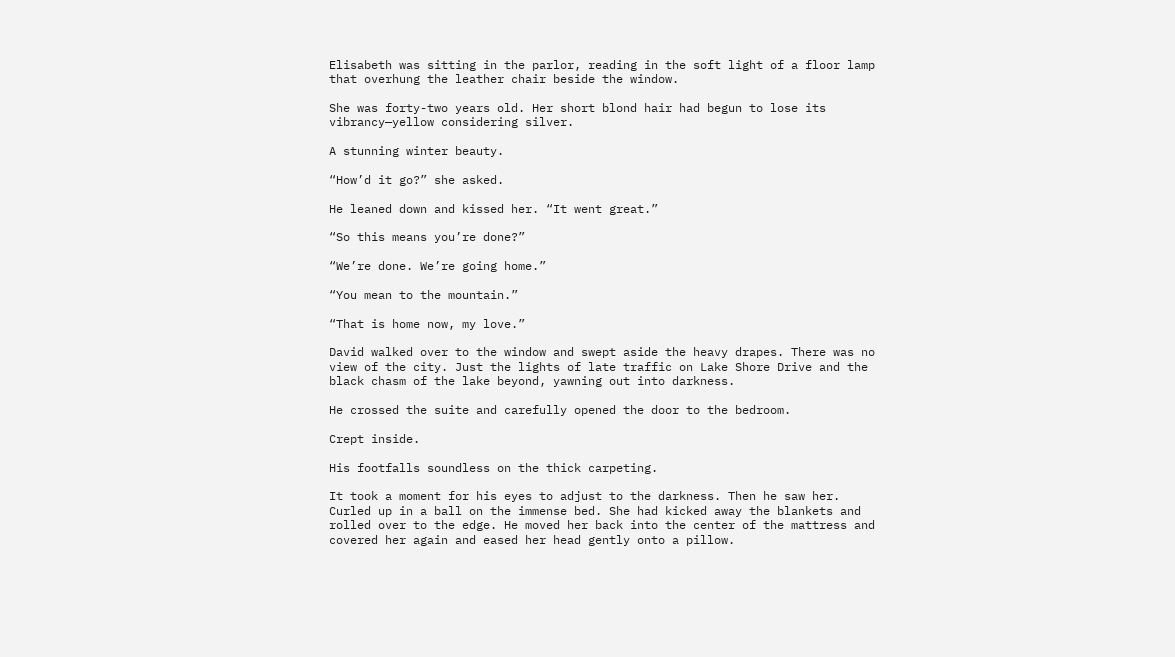Elisabeth was sitting in the parlor, reading in the soft light of a floor lamp that overhung the leather chair beside the window.

She was forty-two years old. Her short blond hair had begun to lose its vibrancy—yellow considering silver.

A stunning winter beauty.

“How’d it go?” she asked.

He leaned down and kissed her. “It went great.”

“So this means you’re done?”

“We’re done. We’re going home.”

“You mean to the mountain.”

“That is home now, my love.”

David walked over to the window and swept aside the heavy drapes. There was no view of the city. Just the lights of late traffic on Lake Shore Drive and the black chasm of the lake beyond, yawning out into darkness.

He crossed the suite and carefully opened the door to the bedroom.

Crept inside.

His footfalls soundless on the thick carpeting.

It took a moment for his eyes to adjust to the darkness. Then he saw her. Curled up in a ball on the immense bed. She had kicked away the blankets and rolled over to the edge. He moved her back into the center of the mattress and covered her again and eased her head gently onto a pillow.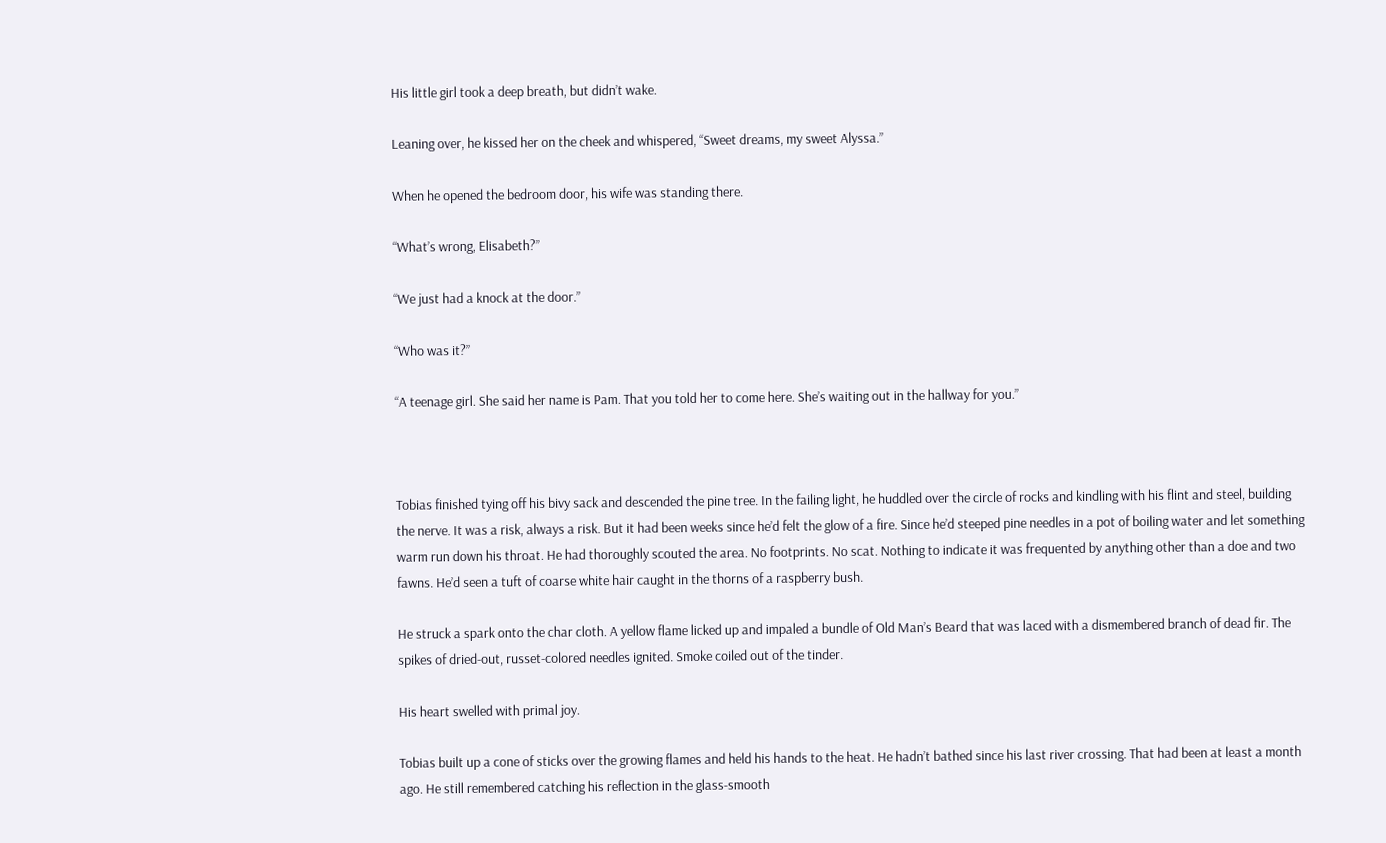His little girl took a deep breath, but didn’t wake.

Leaning over, he kissed her on the cheek and whispered, “Sweet dreams, my sweet Alyssa.”

When he opened the bedroom door, his wife was standing there.

“What’s wrong, Elisabeth?”

“We just had a knock at the door.”

“Who was it?”

“A teenage girl. She said her name is Pam. That you told her to come here. She’s waiting out in the hallway for you.”



Tobias finished tying off his bivy sack and descended the pine tree. In the failing light, he huddled over the circle of rocks and kindling with his flint and steel, building the nerve. It was a risk, always a risk. But it had been weeks since he’d felt the glow of a fire. Since he’d steeped pine needles in a pot of boiling water and let something warm run down his throat. He had thoroughly scouted the area. No footprints. No scat. Nothing to indicate it was frequented by anything other than a doe and two fawns. He’d seen a tuft of coarse white hair caught in the thorns of a raspberry bush.

He struck a spark onto the char cloth. A yellow flame licked up and impaled a bundle of Old Man’s Beard that was laced with a dismembered branch of dead fir. The spikes of dried-out, russet-colored needles ignited. Smoke coiled out of the tinder.

His heart swelled with primal joy.

Tobias built up a cone of sticks over the growing flames and held his hands to the heat. He hadn’t bathed since his last river crossing. That had been at least a month ago. He still remembered catching his reflection in the glass-smooth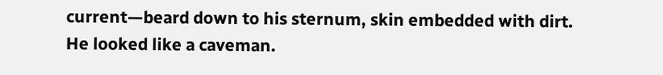current—beard down to his sternum, skin embedded with dirt. He looked like a caveman.